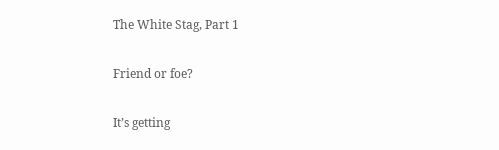The White Stag, Part 1

Friend or foe?

It’s getting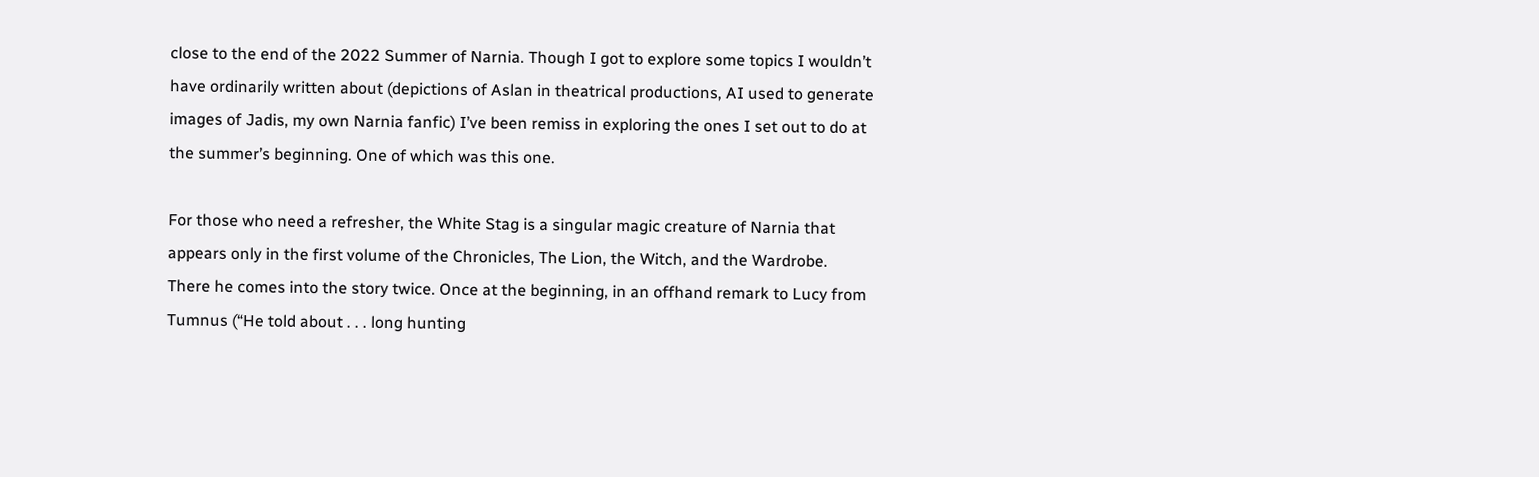close to the end of the 2022 Summer of Narnia. Though I got to explore some topics I wouldn’t have ordinarily written about (depictions of Aslan in theatrical productions, AI used to generate images of Jadis, my own Narnia fanfic) I’ve been remiss in exploring the ones I set out to do at the summer’s beginning. One of which was this one.

For those who need a refresher, the White Stag is a singular magic creature of Narnia that appears only in the first volume of the Chronicles, The Lion, the Witch, and the Wardrobe. There he comes into the story twice. Once at the beginning, in an offhand remark to Lucy from Tumnus (“He told about . . . long hunting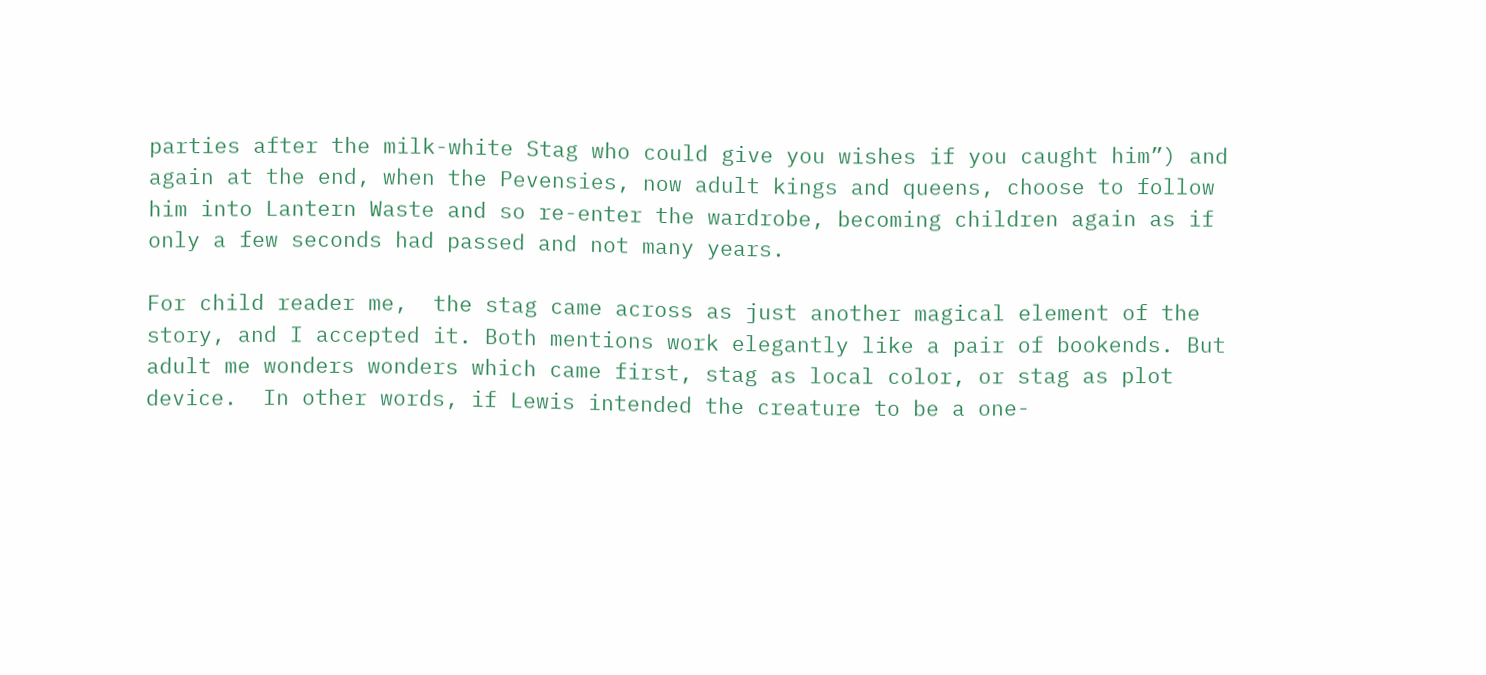parties after the milk-white Stag who could give you wishes if you caught him”) and again at the end, when the Pevensies, now adult kings and queens, choose to follow him into Lantern Waste and so re-enter the wardrobe, becoming children again as if only a few seconds had passed and not many years.

For child reader me,  the stag came across as just another magical element of the story, and I accepted it. Both mentions work elegantly like a pair of bookends. But adult me wonders wonders which came first, stag as local color, or stag as plot device.  In other words, if Lewis intended the creature to be a one-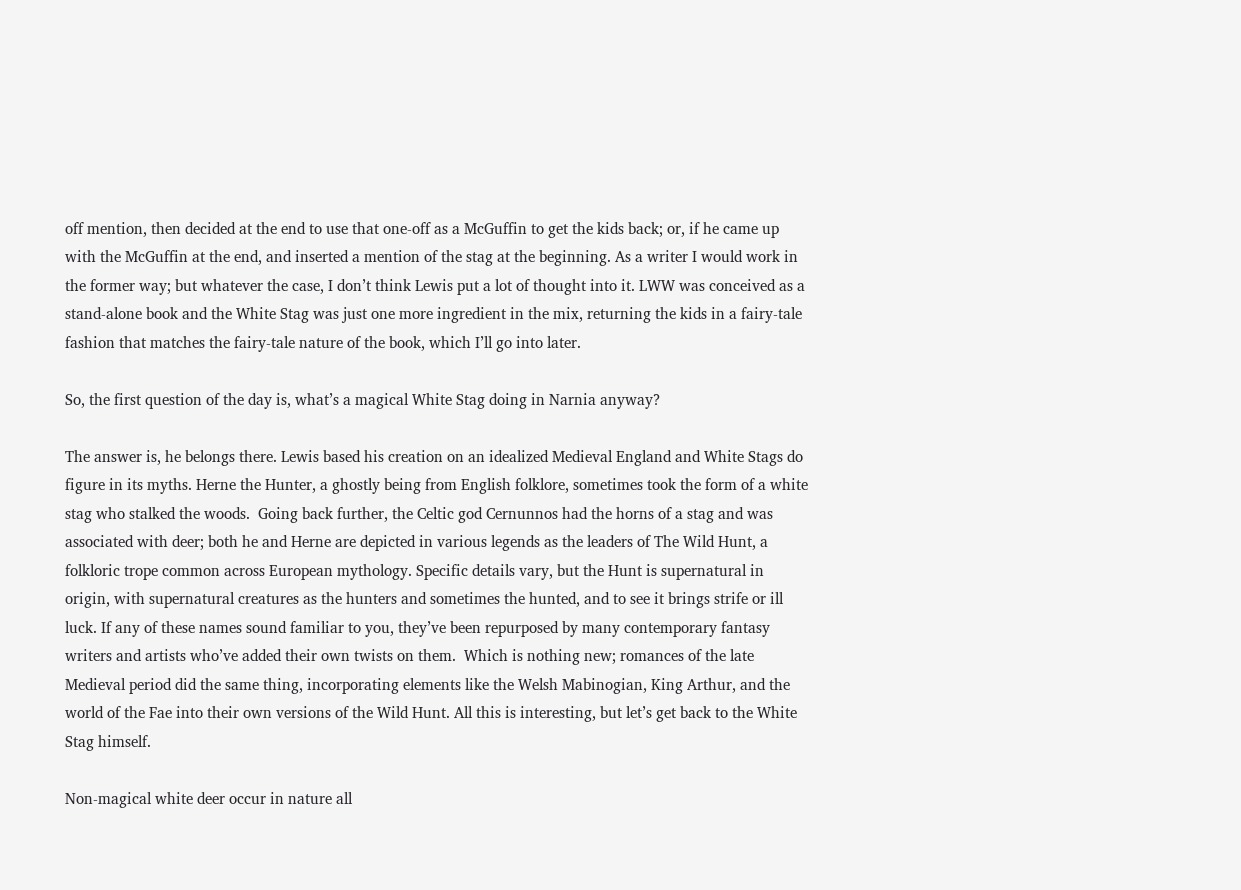off mention, then decided at the end to use that one-off as a McGuffin to get the kids back; or, if he came up with the McGuffin at the end, and inserted a mention of the stag at the beginning. As a writer I would work in the former way; but whatever the case, I don’t think Lewis put a lot of thought into it. LWW was conceived as a stand-alone book and the White Stag was just one more ingredient in the mix, returning the kids in a fairy-tale fashion that matches the fairy-tale nature of the book, which I’ll go into later.

So, the first question of the day is, what’s a magical White Stag doing in Narnia anyway?

The answer is, he belongs there. Lewis based his creation on an idealized Medieval England and White Stags do figure in its myths. Herne the Hunter, a ghostly being from English folklore, sometimes took the form of a white stag who stalked the woods.  Going back further, the Celtic god Cernunnos had the horns of a stag and was associated with deer; both he and Herne are depicted in various legends as the leaders of The Wild Hunt, a folkloric trope common across European mythology. Specific details vary, but the Hunt is supernatural in origin, with supernatural creatures as the hunters and sometimes the hunted, and to see it brings strife or ill luck. If any of these names sound familiar to you, they’ve been repurposed by many contemporary fantasy writers and artists who’ve added their own twists on them.  Which is nothing new; romances of the late Medieval period did the same thing, incorporating elements like the Welsh Mabinogian, King Arthur, and the world of the Fae into their own versions of the Wild Hunt. All this is interesting, but let’s get back to the White Stag himself.

Non-magical white deer occur in nature all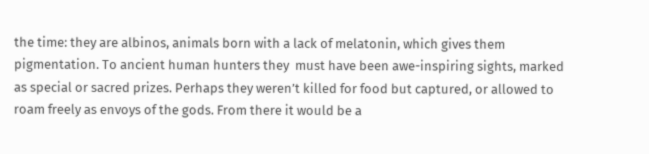the time: they are albinos, animals born with a lack of melatonin, which gives them pigmentation. To ancient human hunters they  must have been awe-inspiring sights, marked as special or sacred prizes. Perhaps they weren’t killed for food but captured, or allowed to roam freely as envoys of the gods. From there it would be a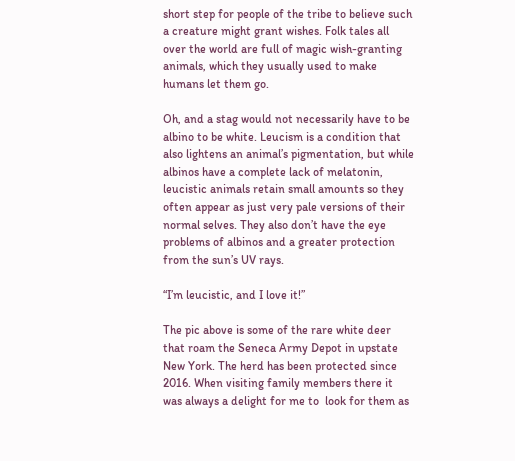short step for people of the tribe to believe such a creature might grant wishes. Folk tales all over the world are full of magic wish-granting animals, which they usually used to make humans let them go.

Oh, and a stag would not necessarily have to be albino to be white. Leucism is a condition that also lightens an animal’s pigmentation, but while albinos have a complete lack of melatonin, leucistic animals retain small amounts so they often appear as just very pale versions of their normal selves. They also don’t have the eye problems of albinos and a greater protection from the sun’s UV rays.

“I’m leucistic, and I love it!”

The pic above is some of the rare white deer that roam the Seneca Army Depot in upstate New York. The herd has been protected since 2016. When visiting family members there it was always a delight for me to  look for them as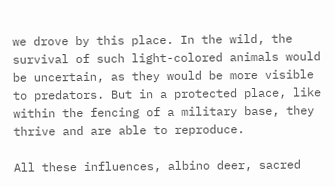we drove by this place. In the wild, the survival of such light-colored animals would be uncertain, as they would be more visible to predators. But in a protected place, like within the fencing of a military base, they thrive and are able to reproduce.

All these influences, albino deer, sacred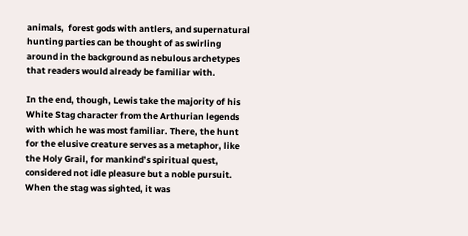animals,  forest gods with antlers, and supernatural hunting parties can be thought of as swirling around in the background as nebulous archetypes that readers would already be familiar with.

In the end, though, Lewis take the majority of his White Stag character from the Arthurian legends with which he was most familiar. There, the hunt for the elusive creature serves as a metaphor, like the Holy Grail, for mankind’s spiritual quest, considered not idle pleasure but a noble pursuit. When the stag was sighted, it was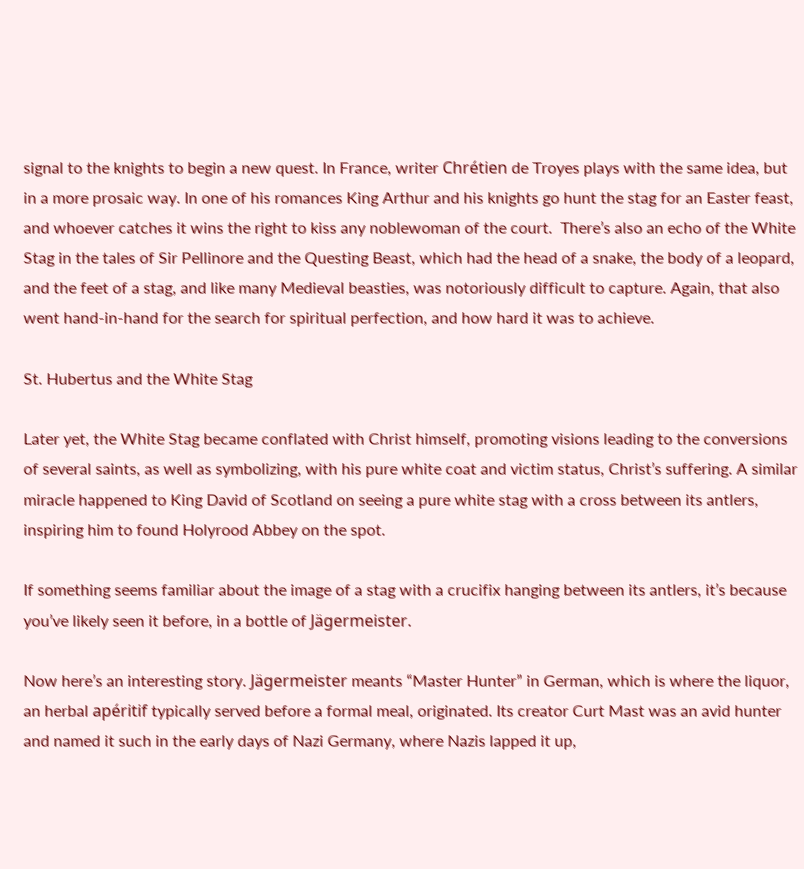signal to the knights to begin a new quest. In France, writer Chrétien de Troyes plays with the same idea, but in a more prosaic way. In one of his romances King Arthur and his knights go hunt the stag for an Easter feast, and whoever catches it wins the right to kiss any noblewoman of the court.  There’s also an echo of the White Stag in the tales of Sir Pellinore and the Questing Beast, which had the head of a snake, the body of a leopard, and the feet of a stag, and like many Medieval beasties, was notoriously difficult to capture. Again, that also went hand-in-hand for the search for spiritual perfection, and how hard it was to achieve.

St. Hubertus and the White Stag

Later yet, the White Stag became conflated with Christ himself, promoting visions leading to the conversions of several saints, as well as symbolizing, with his pure white coat and victim status, Christ’s suffering. A similar  miracle happened to King David of Scotland on seeing a pure white stag with a cross between its antlers, inspiring him to found Holyrood Abbey on the spot.

If something seems familiar about the image of a stag with a crucifix hanging between its antlers, it’s because you’ve likely seen it before, in a bottle of Jägermeister.

Now here’s an interesting story. Jägermeister meants “Master Hunter” in German, which is where the liquor, an herbal apéritif typically served before a formal meal, originated. Its creator Curt Mast was an avid hunter and named it such in the early days of Nazi Germany, where Nazis lapped it up,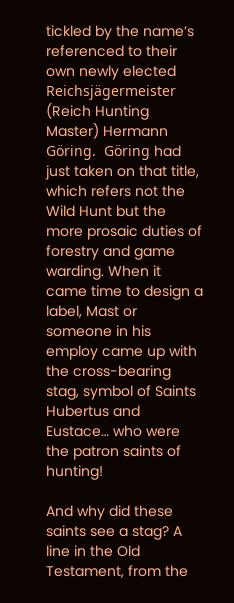tickled by the name’s referenced to their own newly elected Reichsjägermeister (Reich Hunting Master) Hermann Göring.  Göring had just taken on that title, which refers not the Wild Hunt but the more prosaic duties of forestry and game warding. When it came time to design a label, Mast or someone in his employ came up with the cross-bearing stag, symbol of Saints Hubertus and Eustace… who were the patron saints of hunting!

And why did these saints see a stag? A line in the Old Testament, from the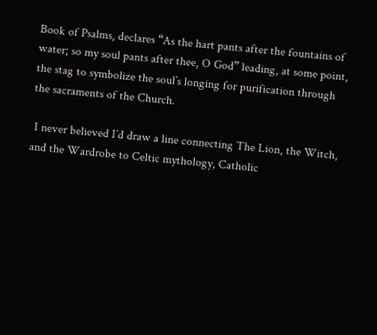Book of Psalms, declares “As the hart pants after the fountains of water; so my soul pants after thee, O God” leading, at some point, the stag to symbolize the soul’s longing for purification through the sacraments of the Church.

 I never believed I’d draw a line connecting The Lion, the Witch, and the Wardrobe to Celtic mythology, Catholic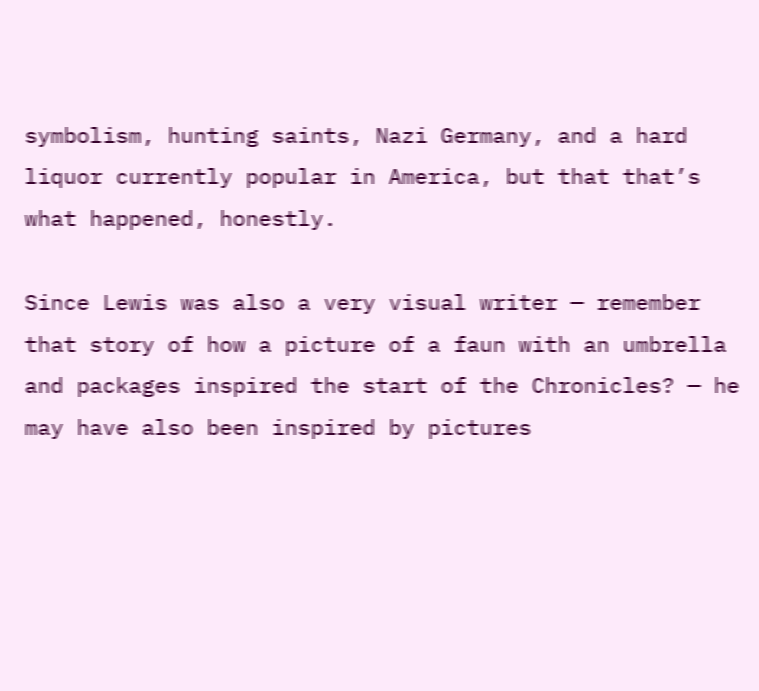symbolism, hunting saints, Nazi Germany, and a hard liquor currently popular in America, but that that’s what happened, honestly.

Since Lewis was also a very visual writer — remember that story of how a picture of a faun with an umbrella and packages inspired the start of the Chronicles? — he may have also been inspired by pictures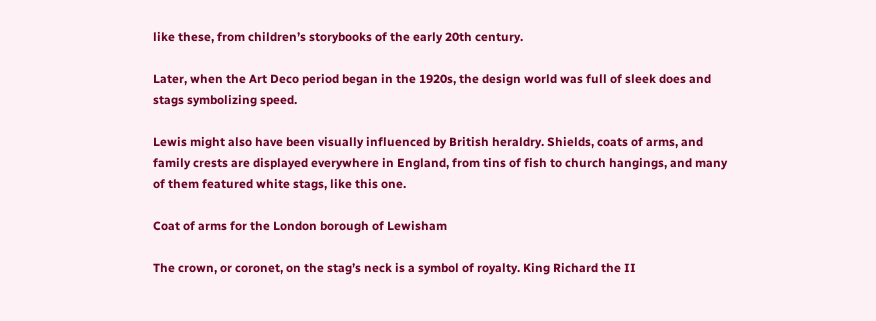like these, from children’s storybooks of the early 20th century.

Later, when the Art Deco period began in the 1920s, the design world was full of sleek does and stags symbolizing speed.

Lewis might also have been visually influenced by British heraldry. Shields, coats of arms, and family crests are displayed everywhere in England, from tins of fish to church hangings, and many of them featured white stags, like this one.

Coat of arms for the London borough of Lewisham

The crown, or coronet, on the stag’s neck is a symbol of royalty. King Richard the II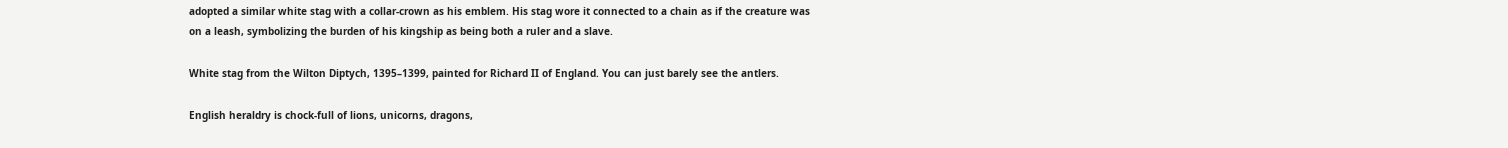adopted a similar white stag with a collar-crown as his emblem. His stag wore it connected to a chain as if the creature was on a leash, symbolizing the burden of his kingship as being both a ruler and a slave.

White stag from the Wilton Diptych, 1395–1399, painted for Richard II of England. You can just barely see the antlers.

English heraldry is chock-full of lions, unicorns, dragons,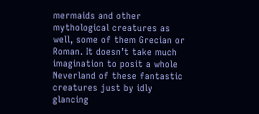mermaids and other mythological creatures as well, some of them Grecian or Roman. It doesn’t take much imagination to posit a whole Neverland of these fantastic creatures just by idly glancing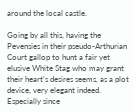around the local castle.

Going by all this, having the Pevensies in their pseudo-Arthurian Court gallop to hunt a fair yet elusive White Stag who may grant their heart’s desires seems, as a plot device, very elegant indeed. Especially since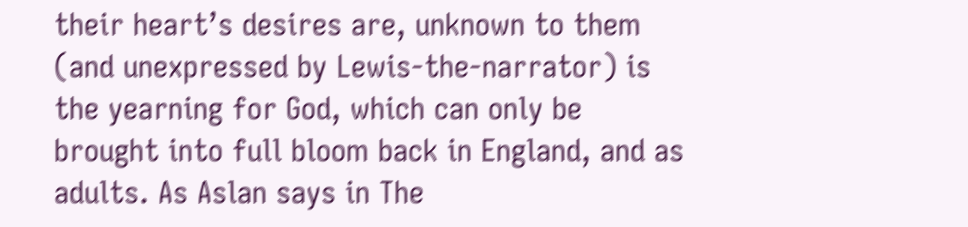their heart’s desires are, unknown to them (and unexpressed by Lewis-the-narrator) is the yearning for God, which can only be brought into full bloom back in England, and as adults. As Aslan says in The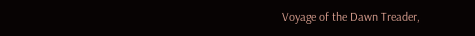Voyage of the Dawn Treader,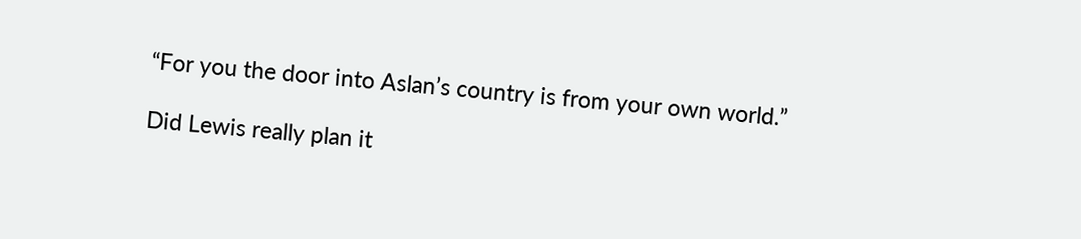“For you the door into Aslan’s country is from your own world.”

Did Lewis really plan it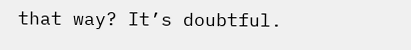that way? It’s doubtful.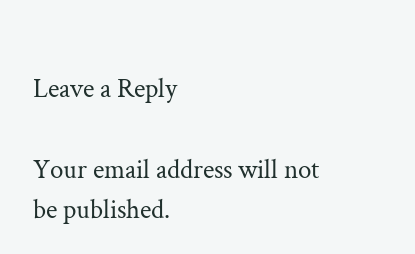Leave a Reply

Your email address will not be published.